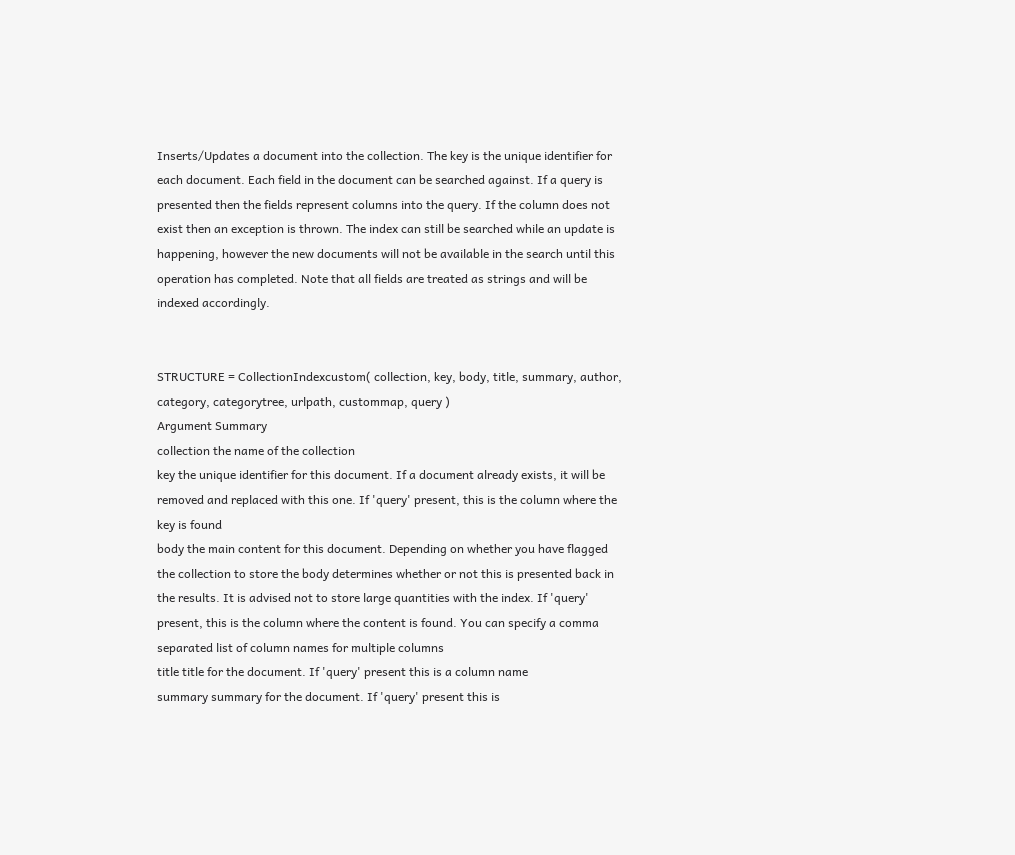Inserts/Updates a document into the collection. The key is the unique identifier for each document. Each field in the document can be searched against. If a query is presented then the fields represent columns into the query. If the column does not exist then an exception is thrown. The index can still be searched while an update is happening, however the new documents will not be available in the search until this operation has completed. Note that all fields are treated as strings and will be indexed accordingly.


STRUCTURE = CollectionIndexcustom( collection, key, body, title, summary, author, category, categorytree, urlpath, custommap, query )
Argument Summary
collection the name of the collection
key the unique identifier for this document. If a document already exists, it will be removed and replaced with this one. If 'query' present, this is the column where the key is found
body the main content for this document. Depending on whether you have flagged the collection to store the body determines whether or not this is presented back in the results. It is advised not to store large quantities with the index. If 'query' present, this is the column where the content is found. You can specify a comma separated list of column names for multiple columns
title title for the document. If 'query' present this is a column name
summary summary for the document. If 'query' present this is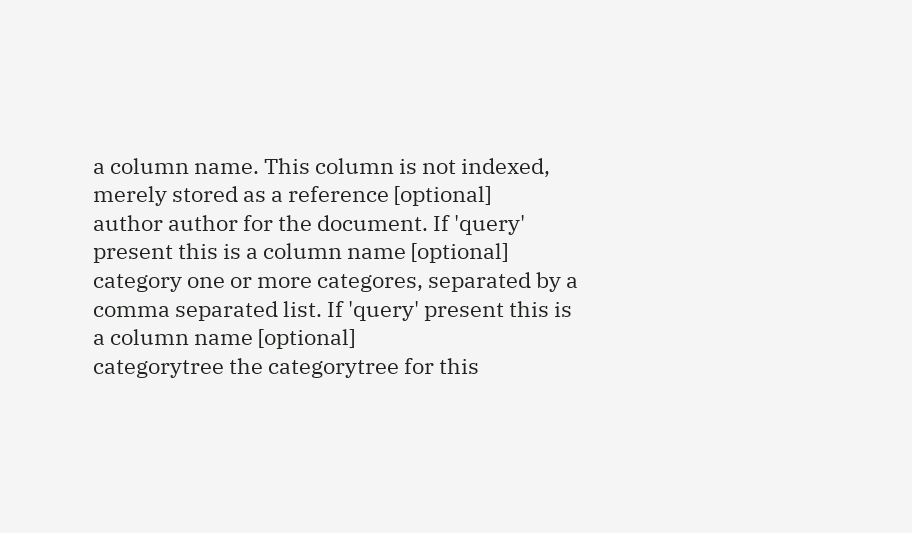a column name. This column is not indexed, merely stored as a reference [optional]
author author for the document. If 'query' present this is a column name [optional]
category one or more categores, separated by a comma separated list. If 'query' present this is a column name [optional]
categorytree the categorytree for this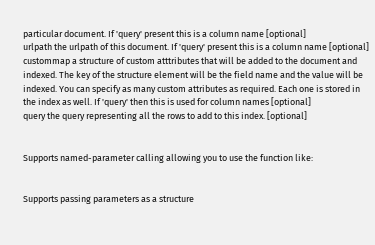particular document. If 'query' present this is a column name [optional]
urlpath the urlpath of this document. If 'query' present this is a column name [optional]
custommap a structure of custom atttributes that will be added to the document and indexed. The key of the structure element will be the field name and the value will be indexed. You can specify as many custom attributes as required. Each one is stored in the index as well. If 'query' then this is used for column names [optional]
query the query representing all the rows to add to this index. [optional]


Supports named-parameter calling allowing you to use the function like:


Supports passing parameters as a structure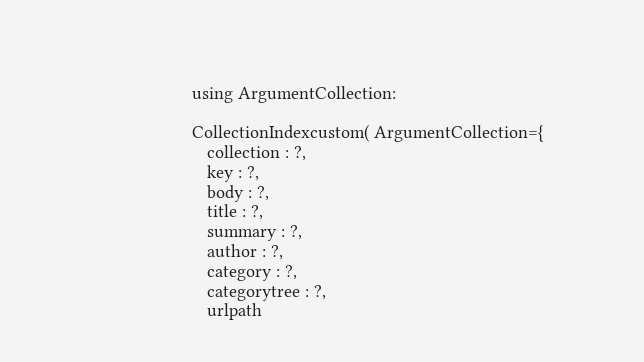using ArgumentCollection:

CollectionIndexcustom( ArgumentCollection={
   collection : ?,
   key : ?,
   body : ?,
   title : ?,
   summary : ?,
   author : ?,
   category : ?,
   categorytree : ?,
   urlpath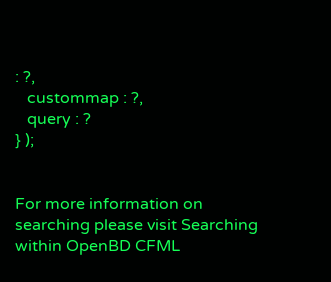: ?,
   custommap : ?,
   query : ?
} );


For more information on searching please visit Searching within OpenBD CFML